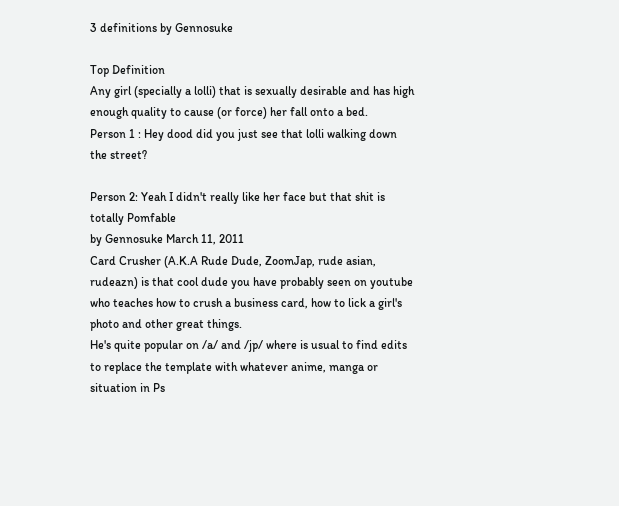3 definitions by Gennosuke

Top Definition
Any girl (specially a lolli) that is sexually desirable and has high enough quality to cause (or force) her fall onto a bed.
Person 1 : Hey dood did you just see that lolli walking down the street?

Person 2: Yeah I didn't really like her face but that shit is totally Pomfable
by Gennosuke March 11, 2011
Card Crusher (A.K.A Rude Dude, ZoomJap, rude asian, rudeazn) is that cool dude you have probably seen on youtube who teaches how to crush a business card, how to lick a girl's photo and other great things.
He's quite popular on /a/ and /jp/ where is usual to find edits to replace the template with whatever anime, manga or situation in Ps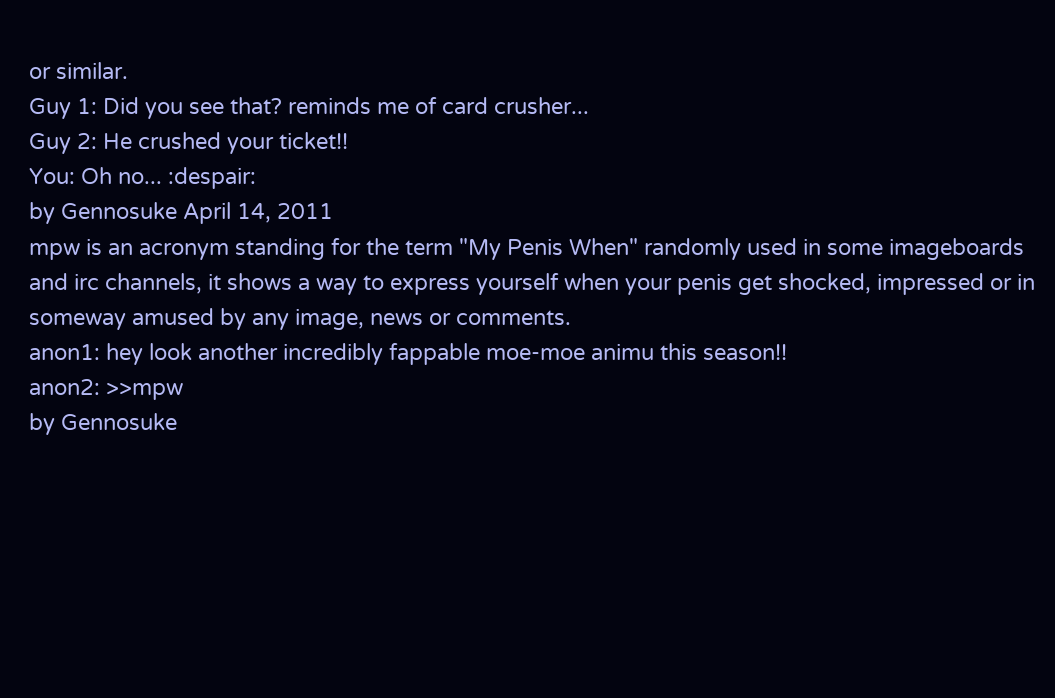or similar.
Guy 1: Did you see that? reminds me of card crusher...
Guy 2: He crushed your ticket!!
You: Oh no... :despair:
by Gennosuke April 14, 2011
mpw is an acronym standing for the term "My Penis When" randomly used in some imageboards and irc channels, it shows a way to express yourself when your penis get shocked, impressed or in someway amused by any image, news or comments.
anon1: hey look another incredibly fappable moe-moe animu this season!!
anon2: >>mpw
by Gennosuke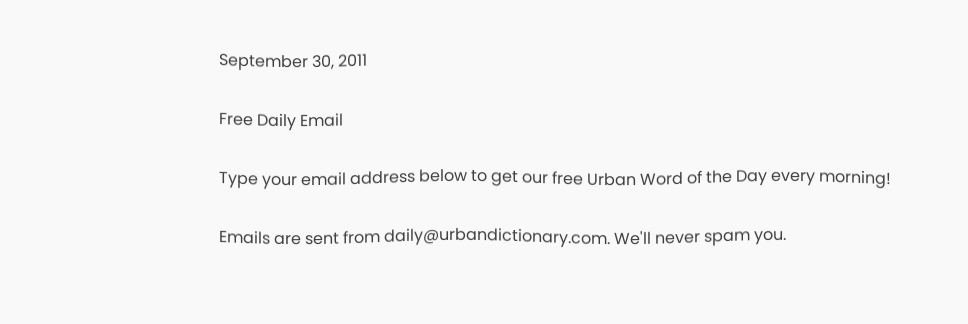September 30, 2011

Free Daily Email

Type your email address below to get our free Urban Word of the Day every morning!

Emails are sent from daily@urbandictionary.com. We'll never spam you.